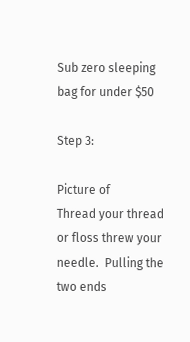Sub zero sleeping bag for under $50

Step 3:

Picture of
Thread your thread or floss threw your needle.  Pulling the two ends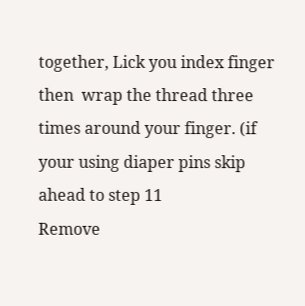together, Lick you index finger  then  wrap the thread three times around your finger. (if your using diaper pins skip ahead to step 11
Remove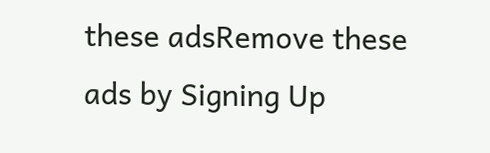these adsRemove these ads by Signing Up